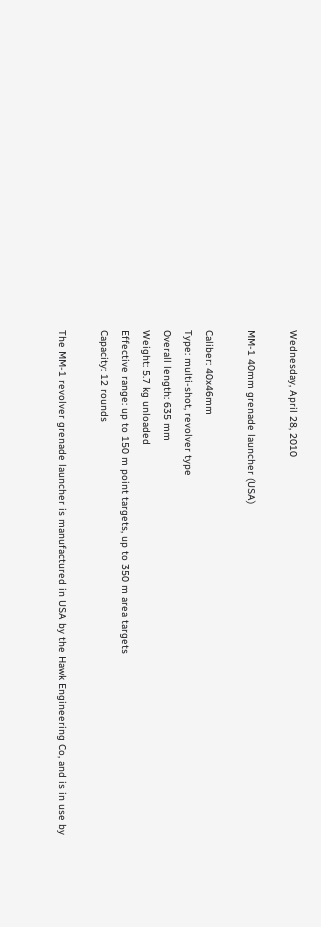Wednesday, April 28, 2010

MM-1 40mm grenade launcher (USA)

Caliber: 40x46mm
Type: multi-shot, revolver type
Overall length: 635 mm
Weight: 5.7 kg unloaded
Effective range: up to 150 m point targets, up to 350 m area targets
Capacity: 12 rounds

The MM-1 revolver grenade launcher is manufactured in USA by the Hawk Engineering Co, and is in use by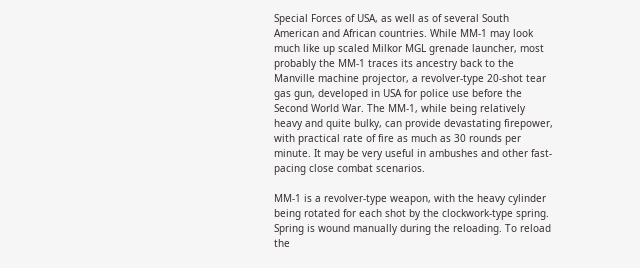Special Forces of USA, as well as of several South American and African countries. While MM-1 may look much like up scaled Milkor MGL grenade launcher, most probably the MM-1 traces its ancestry back to the Manville machine projector, a revolver-type 20-shot tear gas gun, developed in USA for police use before the Second World War. The MM-1, while being relatively heavy and quite bulky, can provide devastating firepower, with practical rate of fire as much as 30 rounds per minute. It may be very useful in ambushes and other fast-pacing close combat scenarios.

MM-1 is a revolver-type weapon, with the heavy cylinder being rotated for each shot by the clockwork-type spring. Spring is wound manually during the reloading. To reload the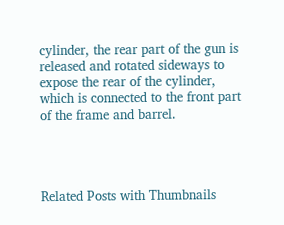cylinder, the rear part of the gun is released and rotated sideways to expose the rear of the cylinder, which is connected to the front part of the frame and barrel.




Related Posts with Thumbnails